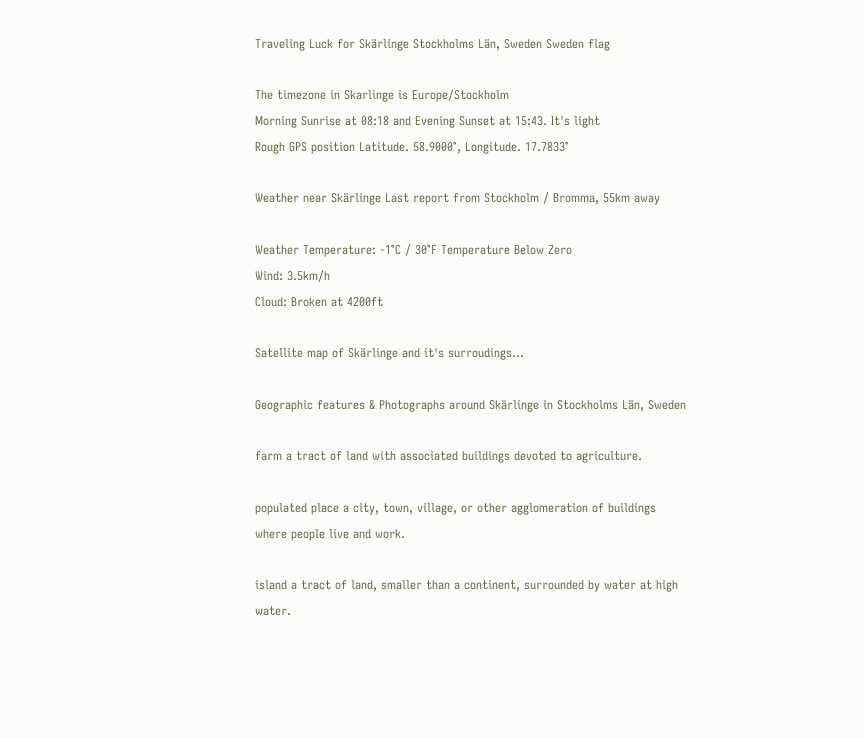Traveling Luck for Skärlinge Stockholms Län, Sweden Sweden flag

The timezone in Skarlinge is Europe/Stockholm
Morning Sunrise at 08:18 and Evening Sunset at 15:43. It's light
Rough GPS position Latitude. 58.9000°, Longitude. 17.7833°

Weather near Skärlinge Last report from Stockholm / Bromma, 55km away

Weather Temperature: -1°C / 30°F Temperature Below Zero
Wind: 3.5km/h
Cloud: Broken at 4200ft

Satellite map of Skärlinge and it's surroudings...

Geographic features & Photographs around Skärlinge in Stockholms Län, Sweden

farm a tract of land with associated buildings devoted to agriculture.

populated place a city, town, village, or other agglomeration of buildings where people live and work.

island a tract of land, smaller than a continent, surrounded by water at high water.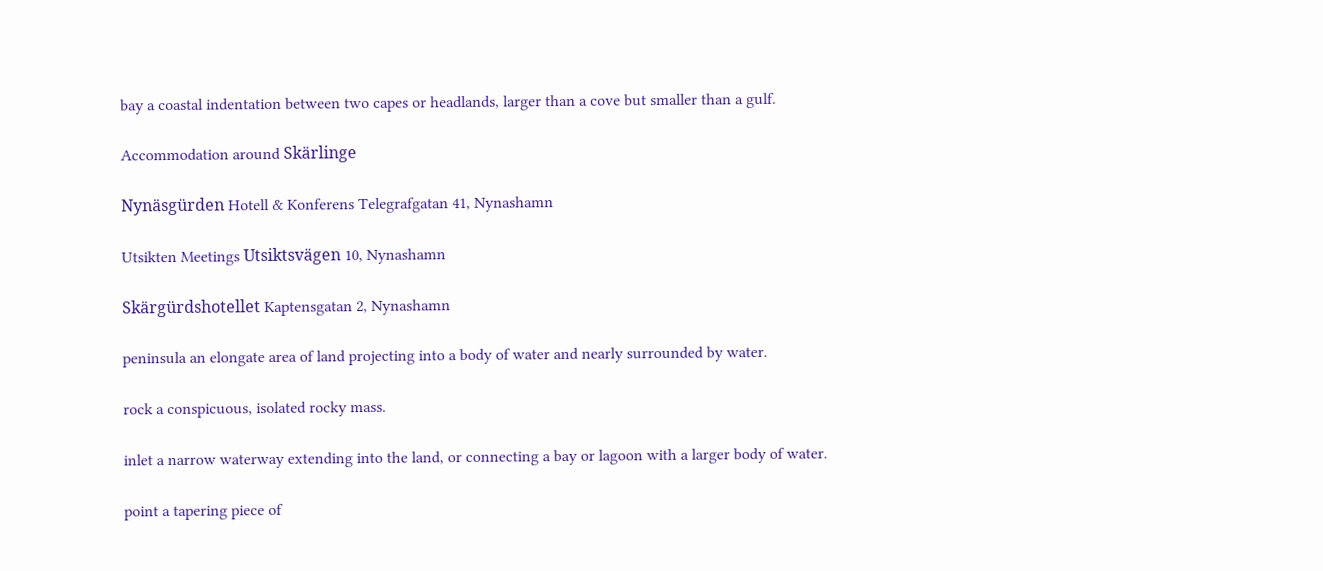bay a coastal indentation between two capes or headlands, larger than a cove but smaller than a gulf.

Accommodation around Skärlinge

Nynäsgürden Hotell & Konferens Telegrafgatan 41, Nynashamn

Utsikten Meetings Utsiktsvägen 10, Nynashamn

Skärgürdshotellet Kaptensgatan 2, Nynashamn

peninsula an elongate area of land projecting into a body of water and nearly surrounded by water.

rock a conspicuous, isolated rocky mass.

inlet a narrow waterway extending into the land, or connecting a bay or lagoon with a larger body of water.

point a tapering piece of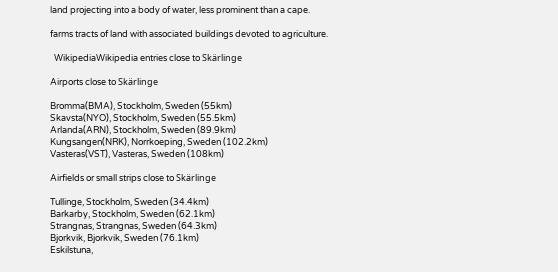land projecting into a body of water, less prominent than a cape.

farms tracts of land with associated buildings devoted to agriculture.

  WikipediaWikipedia entries close to Skärlinge

Airports close to Skärlinge

Bromma(BMA), Stockholm, Sweden (55km)
Skavsta(NYO), Stockholm, Sweden (55.5km)
Arlanda(ARN), Stockholm, Sweden (89.9km)
Kungsangen(NRK), Norrkoeping, Sweden (102.2km)
Vasteras(VST), Vasteras, Sweden (108km)

Airfields or small strips close to Skärlinge

Tullinge, Stockholm, Sweden (34.4km)
Barkarby, Stockholm, Sweden (62.1km)
Strangnas, Strangnas, Sweden (64.3km)
Bjorkvik, Bjorkvik, Sweden (76.1km)
Eskilstuna,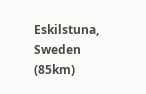Eskilstuna, Sweden (85km)